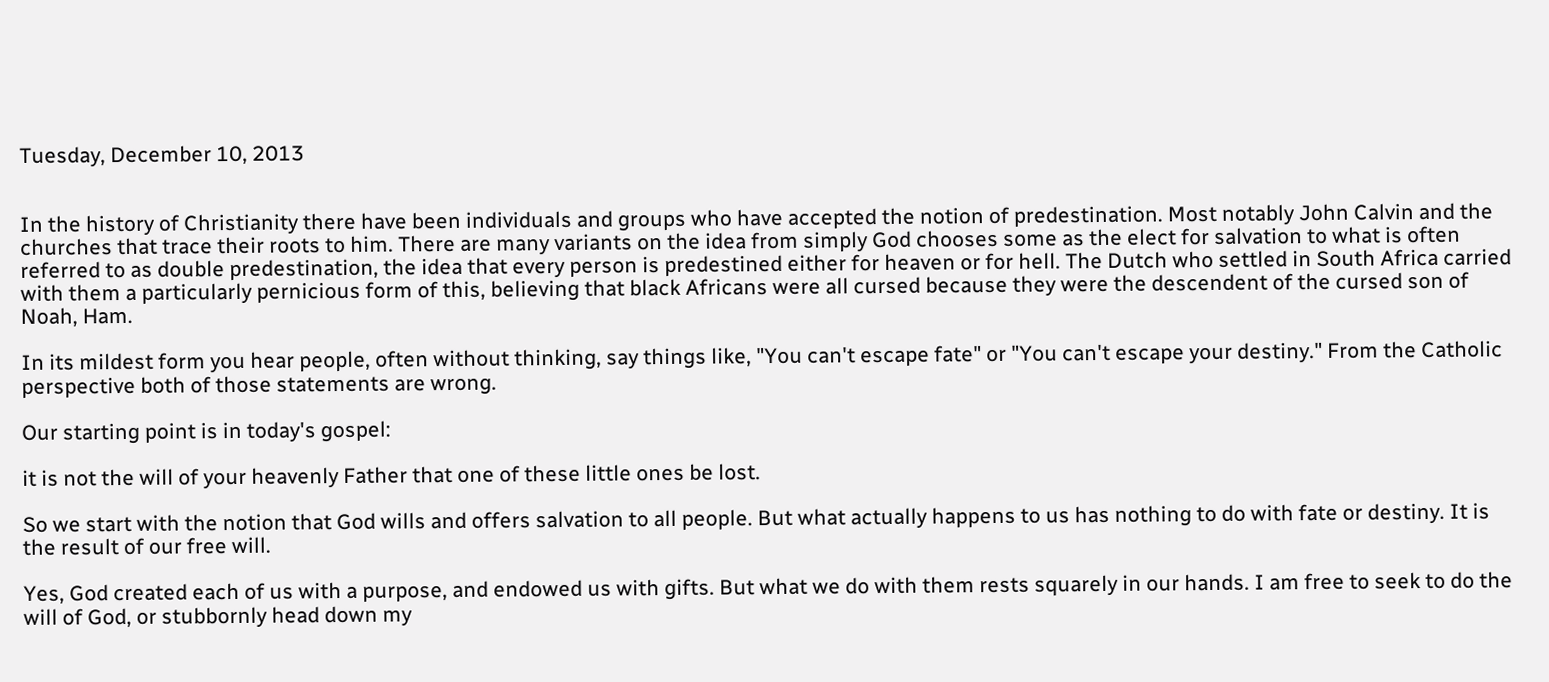Tuesday, December 10, 2013


In the history of Christianity there have been individuals and groups who have accepted the notion of predestination. Most notably John Calvin and the churches that trace their roots to him. There are many variants on the idea from simply God chooses some as the elect for salvation to what is often referred to as double predestination, the idea that every person is predestined either for heaven or for hell. The Dutch who settled in South Africa carried with them a particularly pernicious form of this, believing that black Africans were all cursed because they were the descendent of the cursed son of Noah, Ham.

In its mildest form you hear people, often without thinking, say things like, "You can't escape fate" or "You can't escape your destiny." From the Catholic perspective both of those statements are wrong.

Our starting point is in today's gospel:

it is not the will of your heavenly Father that one of these little ones be lost.

So we start with the notion that God wills and offers salvation to all people. But what actually happens to us has nothing to do with fate or destiny. It is the result of our free will.

Yes, God created each of us with a purpose, and endowed us with gifts. But what we do with them rests squarely in our hands. I am free to seek to do the will of God, or stubbornly head down my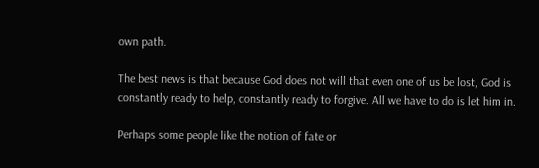own path.

The best news is that because God does not will that even one of us be lost, God is constantly ready to help, constantly ready to forgive. All we have to do is let him in.

Perhaps some people like the notion of fate or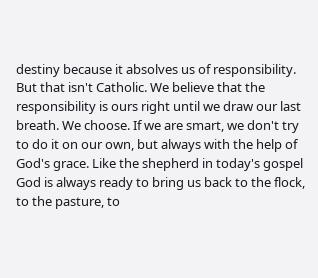destiny because it absolves us of responsibility. But that isn't Catholic. We believe that the responsibility is ours right until we draw our last breath. We choose. If we are smart, we don't try to do it on our own, but always with the help of God's grace. Like the shepherd in today's gospel God is always ready to bring us back to the flock, to the pasture, to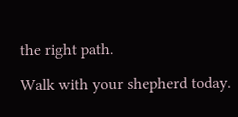the right path.

Walk with your shepherd today.